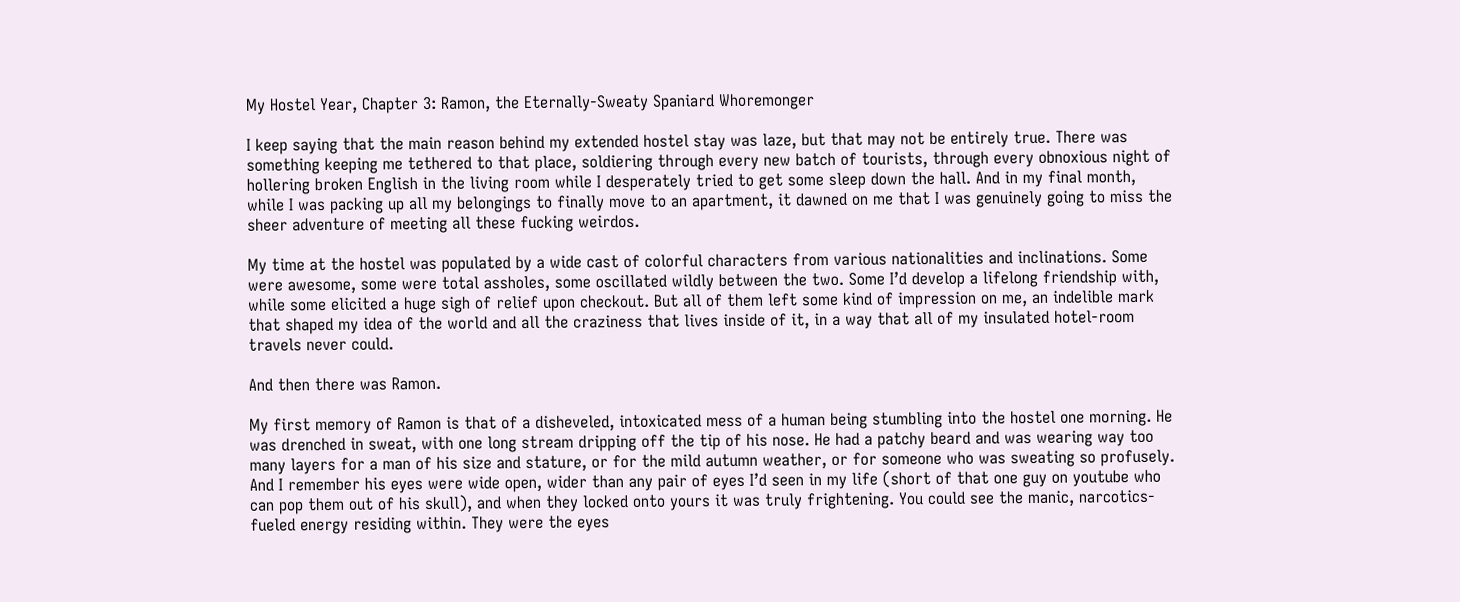My Hostel Year, Chapter 3: Ramon, the Eternally-Sweaty Spaniard Whoremonger

I keep saying that the main reason behind my extended hostel stay was laze, but that may not be entirely true. There was something keeping me tethered to that place, soldiering through every new batch of tourists, through every obnoxious night of hollering broken English in the living room while I desperately tried to get some sleep down the hall. And in my final month, while I was packing up all my belongings to finally move to an apartment, it dawned on me that I was genuinely going to miss the sheer adventure of meeting all these fucking weirdos.

My time at the hostel was populated by a wide cast of colorful characters from various nationalities and inclinations. Some were awesome, some were total assholes, some oscillated wildly between the two. Some I’d develop a lifelong friendship with, while some elicited a huge sigh of relief upon checkout. But all of them left some kind of impression on me, an indelible mark that shaped my idea of the world and all the craziness that lives inside of it, in a way that all of my insulated hotel-room travels never could.

And then there was Ramon.

My first memory of Ramon is that of a disheveled, intoxicated mess of a human being stumbling into the hostel one morning. He was drenched in sweat, with one long stream dripping off the tip of his nose. He had a patchy beard and was wearing way too many layers for a man of his size and stature, or for the mild autumn weather, or for someone who was sweating so profusely. And I remember his eyes were wide open, wider than any pair of eyes I’d seen in my life (short of that one guy on youtube who can pop them out of his skull), and when they locked onto yours it was truly frightening. You could see the manic, narcotics-fueled energy residing within. They were the eyes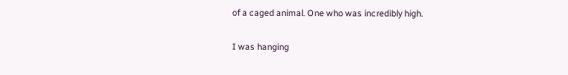of a caged animal. One who was incredibly high.

I was hanging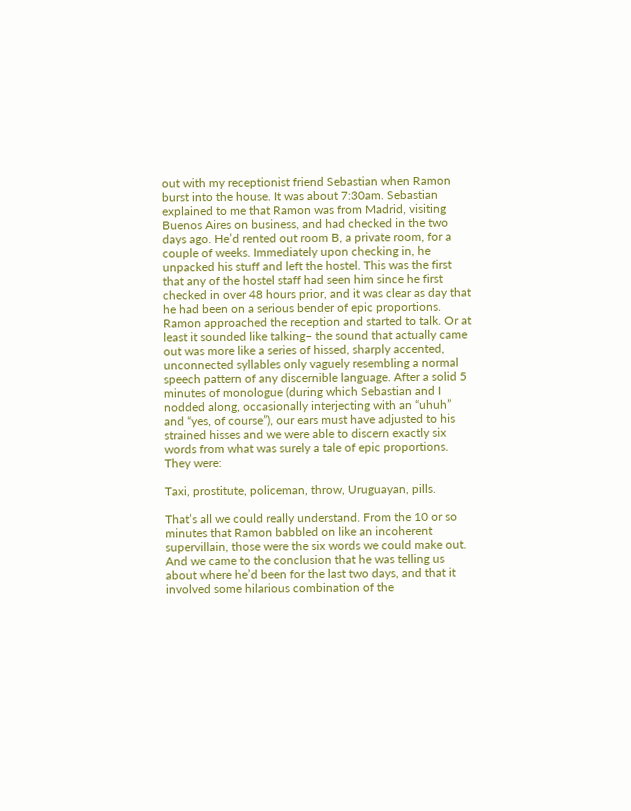out with my receptionist friend Sebastian when Ramon burst into the house. It was about 7:30am. Sebastian explained to me that Ramon was from Madrid, visiting Buenos Aires on business, and had checked in the two days ago. He’d rented out room B, a private room, for a couple of weeks. Immediately upon checking in, he unpacked his stuff and left the hostel. This was the first that any of the hostel staff had seen him since he first checked in over 48 hours prior, and it was clear as day that he had been on a serious bender of epic proportions. Ramon approached the reception and started to talk. Or at least it sounded like talking– the sound that actually came out was more like a series of hissed, sharply accented, unconnected syllables only vaguely resembling a normal speech pattern of any discernible language. After a solid 5 minutes of monologue (during which Sebastian and I nodded along, occasionally interjecting with an “uhuh” and “yes, of course”), our ears must have adjusted to his strained hisses and we were able to discern exactly six words from what was surely a tale of epic proportions. They were:

Taxi, prostitute, policeman, throw, Uruguayan, pills.

That’s all we could really understand. From the 10 or so minutes that Ramon babbled on like an incoherent supervillain, those were the six words we could make out. And we came to the conclusion that he was telling us about where he’d been for the last two days, and that it involved some hilarious combination of the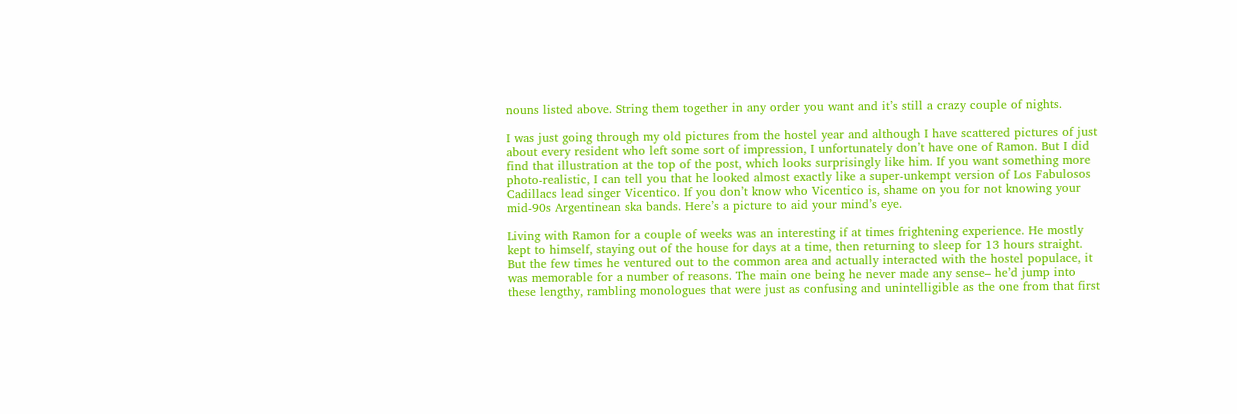nouns listed above. String them together in any order you want and it’s still a crazy couple of nights.

I was just going through my old pictures from the hostel year and although I have scattered pictures of just about every resident who left some sort of impression, I unfortunately don’t have one of Ramon. But I did find that illustration at the top of the post, which looks surprisingly like him. If you want something more photo-realistic, I can tell you that he looked almost exactly like a super-unkempt version of Los Fabulosos Cadillacs lead singer Vicentico. If you don’t know who Vicentico is, shame on you for not knowing your mid-90s Argentinean ska bands. Here’s a picture to aid your mind’s eye.

Living with Ramon for a couple of weeks was an interesting if at times frightening experience. He mostly kept to himself, staying out of the house for days at a time, then returning to sleep for 13 hours straight. But the few times he ventured out to the common area and actually interacted with the hostel populace, it was memorable for a number of reasons. The main one being he never made any sense– he’d jump into these lengthy, rambling monologues that were just as confusing and unintelligible as the one from that first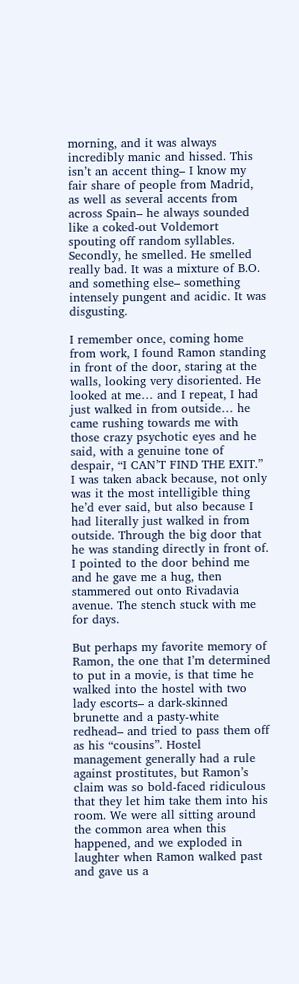morning, and it was always incredibly manic and hissed. This isn’t an accent thing– I know my fair share of people from Madrid, as well as several accents from across Spain– he always sounded like a coked-out Voldemort spouting off random syllables. Secondly, he smelled. He smelled really bad. It was a mixture of B.O. and something else– something intensely pungent and acidic. It was disgusting.

I remember once, coming home from work, I found Ramon standing in front of the door, staring at the walls, looking very disoriented. He looked at me… and I repeat, I had just walked in from outside… he came rushing towards me with those crazy psychotic eyes and he said, with a genuine tone of despair, “I CAN’T FIND THE EXIT.” I was taken aback because, not only was it the most intelligible thing he’d ever said, but also because I had literally just walked in from outside. Through the big door that he was standing directly in front of. I pointed to the door behind me and he gave me a hug, then stammered out onto Rivadavia avenue. The stench stuck with me for days.

But perhaps my favorite memory of Ramon, the one that I’m determined to put in a movie, is that time he walked into the hostel with two lady escorts– a dark-skinned brunette and a pasty-white redhead– and tried to pass them off as his “cousins”. Hostel management generally had a rule against prostitutes, but Ramon’s claim was so bold-faced ridiculous that they let him take them into his room. We were all sitting around the common area when this happened, and we exploded in laughter when Ramon walked past and gave us a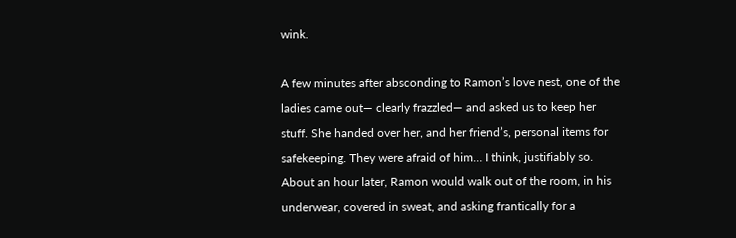wink.

A few minutes after absconding to Ramon’s love nest, one of the ladies came out— clearly frazzled— and asked us to keep her stuff. She handed over her, and her friend’s, personal items for safekeeping. They were afraid of him… I think, justifiably so. About an hour later, Ramon would walk out of the room, in his underwear, covered in sweat, and asking frantically for a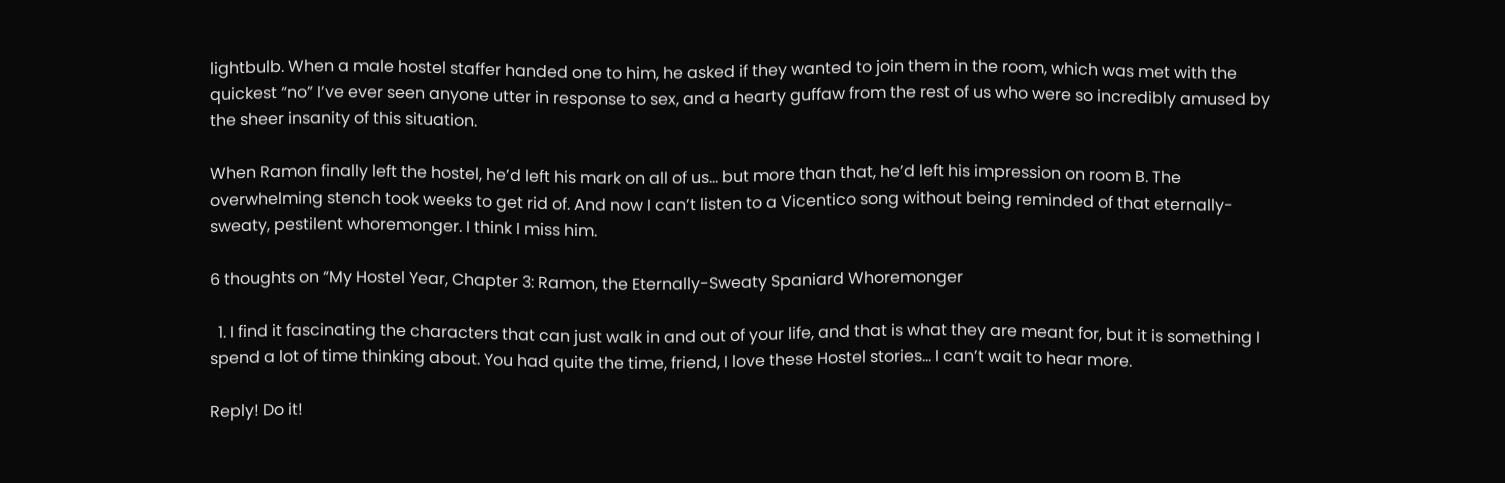lightbulb. When a male hostel staffer handed one to him, he asked if they wanted to join them in the room, which was met with the quickest “no” I’ve ever seen anyone utter in response to sex, and a hearty guffaw from the rest of us who were so incredibly amused by the sheer insanity of this situation.

When Ramon finally left the hostel, he’d left his mark on all of us… but more than that, he’d left his impression on room B. The overwhelming stench took weeks to get rid of. And now I can’t listen to a Vicentico song without being reminded of that eternally-sweaty, pestilent whoremonger. I think I miss him.

6 thoughts on “My Hostel Year, Chapter 3: Ramon, the Eternally-Sweaty Spaniard Whoremonger

  1. I find it fascinating the characters that can just walk in and out of your life, and that is what they are meant for, but it is something I spend a lot of time thinking about. You had quite the time, friend, I love these Hostel stories… I can’t wait to hear more.

Reply! Do it!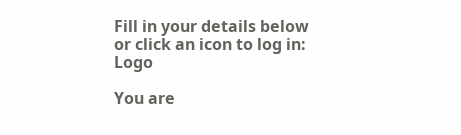Fill in your details below or click an icon to log in: Logo

You are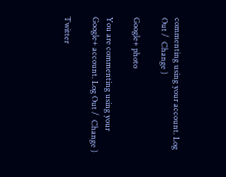commenting using your account. Log Out /  Change )

Google+ photo

You are commenting using your Google+ account. Log Out /  Change )

Twitter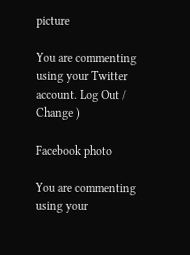picture

You are commenting using your Twitter account. Log Out /  Change )

Facebook photo

You are commenting using your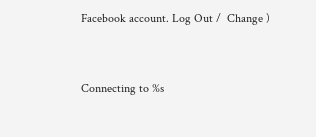Facebook account. Log Out /  Change )


Connecting to %s